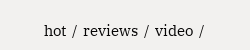hot  /  reviews  /  video  /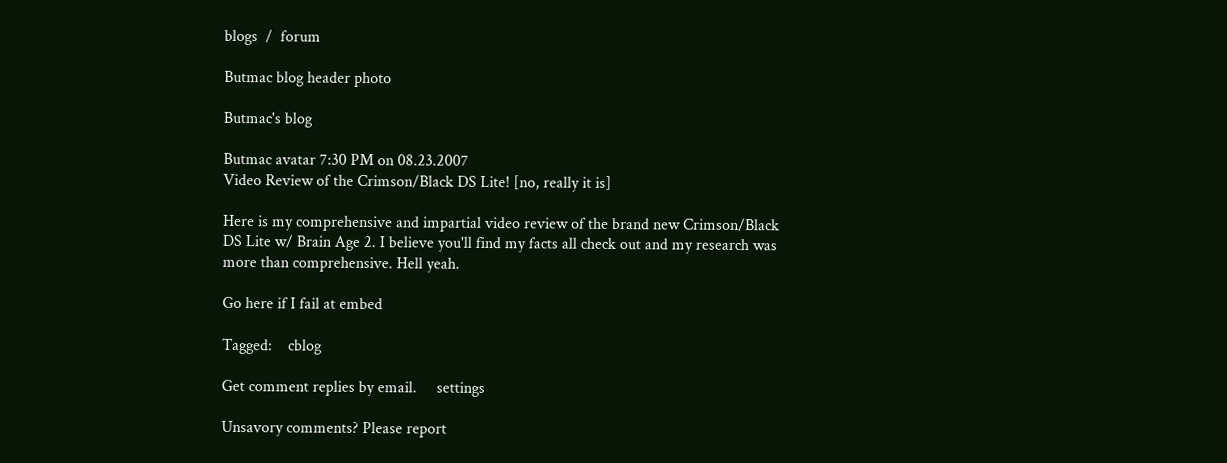blogs  /  forum

Butmac blog header photo

Butmac's blog

Butmac avatar 7:30 PM on 08.23.2007
Video Review of the Crimson/Black DS Lite! [no, really it is]

Here is my comprehensive and impartial video review of the brand new Crimson/Black DS Lite w/ Brain Age 2. I believe you'll find my facts all check out and my research was more than comprehensive. Hell yeah.

Go here if I fail at embed

Tagged:    cblog

Get comment replies by email.     settings

Unsavory comments? Please report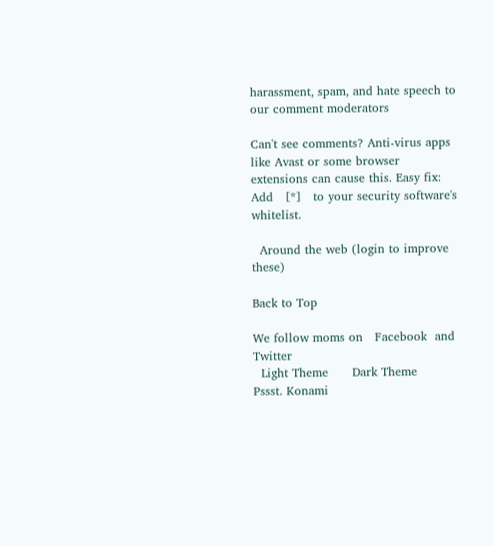harassment, spam, and hate speech to our comment moderators

Can't see comments? Anti-virus apps like Avast or some browser extensions can cause this. Easy fix: Add   [*]   to your security software's whitelist.

  Around the web (login to improve these)

Back to Top

We follow moms on   Facebook  and   Twitter
  Light Theme      Dark Theme
Pssst. Konami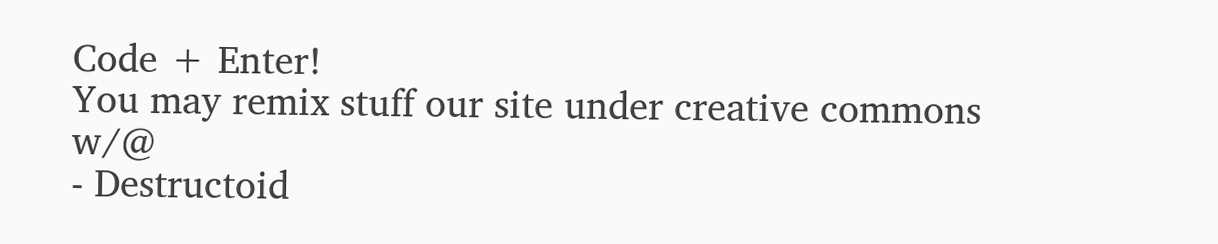Code + Enter!
You may remix stuff our site under creative commons w/@
- Destructoid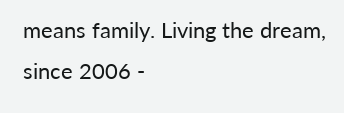means family. Living the dream, since 2006 -